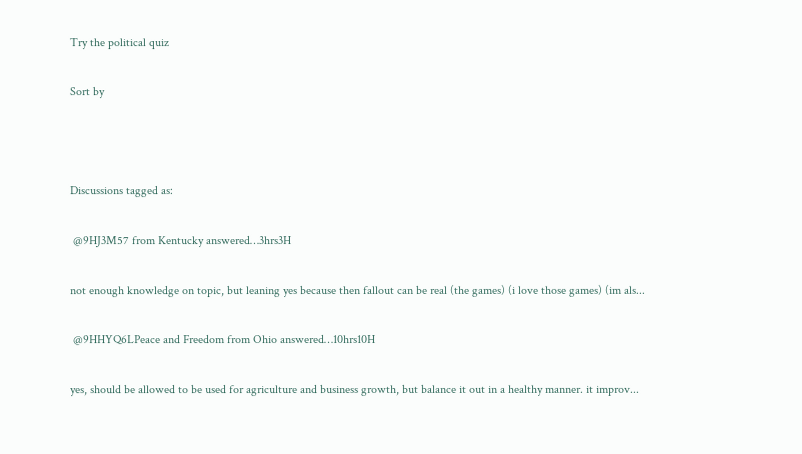Try the political quiz

Sort by



Discussions tagged as:

 @9HJ3M57 from Kentucky answered…3hrs3H

not enough knowledge on topic, but leaning yes because then fallout can be real (the games) (i love those games) (im als...

 @9HHYQ6LPeace and Freedom from Ohio answered…10hrs10H

yes, should be allowed to be used for agriculture and business growth, but balance it out in a healthy manner. it improv...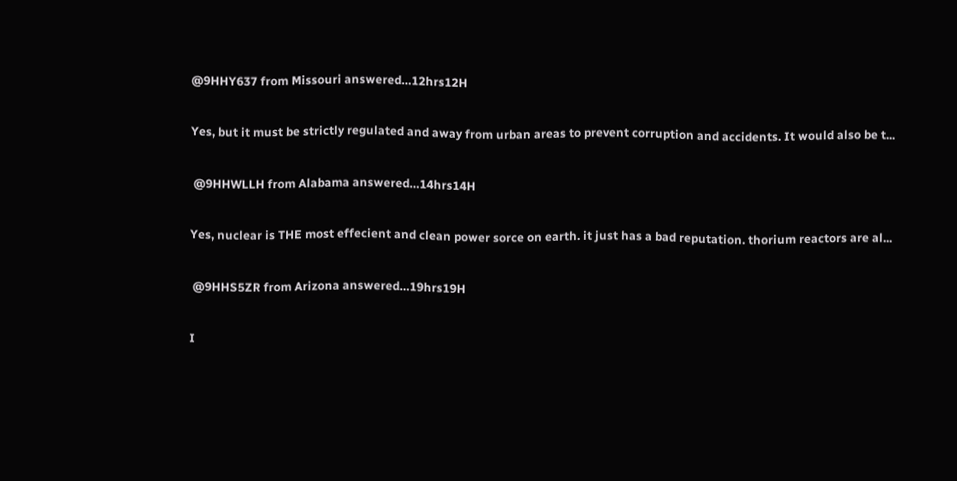@9HHY637 from Missouri answered…12hrs12H

Yes, but it must be strictly regulated and away from urban areas to prevent corruption and accidents. It would also be t...

 @9HHWLLH from Alabama answered…14hrs14H

Yes, nuclear is THE most effecient and clean power sorce on earth. it just has a bad reputation. thorium reactors are al...

 @9HHS5ZR from Arizona answered…19hrs19H

I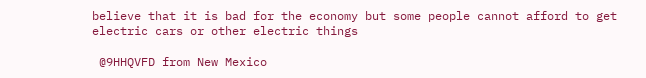believe that it is bad for the economy but some people cannot afford to get electric cars or other electric things

 @9HHQVFD from New Mexico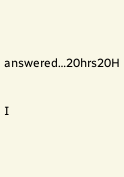answered…20hrs20H

I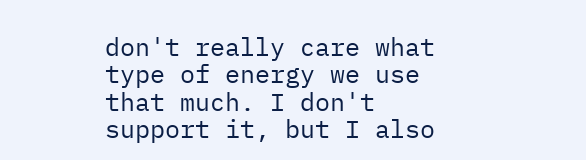don't really care what type of energy we use that much. I don't support it, but I also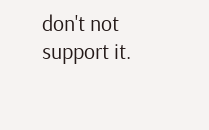don't not support it.